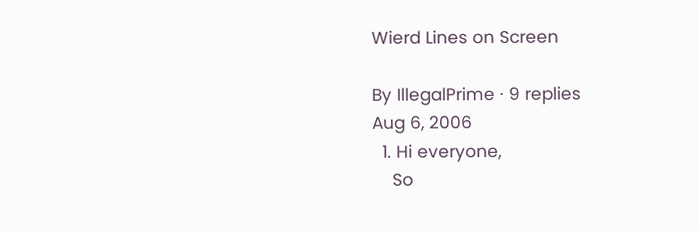Wierd Lines on Screen

By IllegalPrime · 9 replies
Aug 6, 2006
  1. Hi everyone,
    So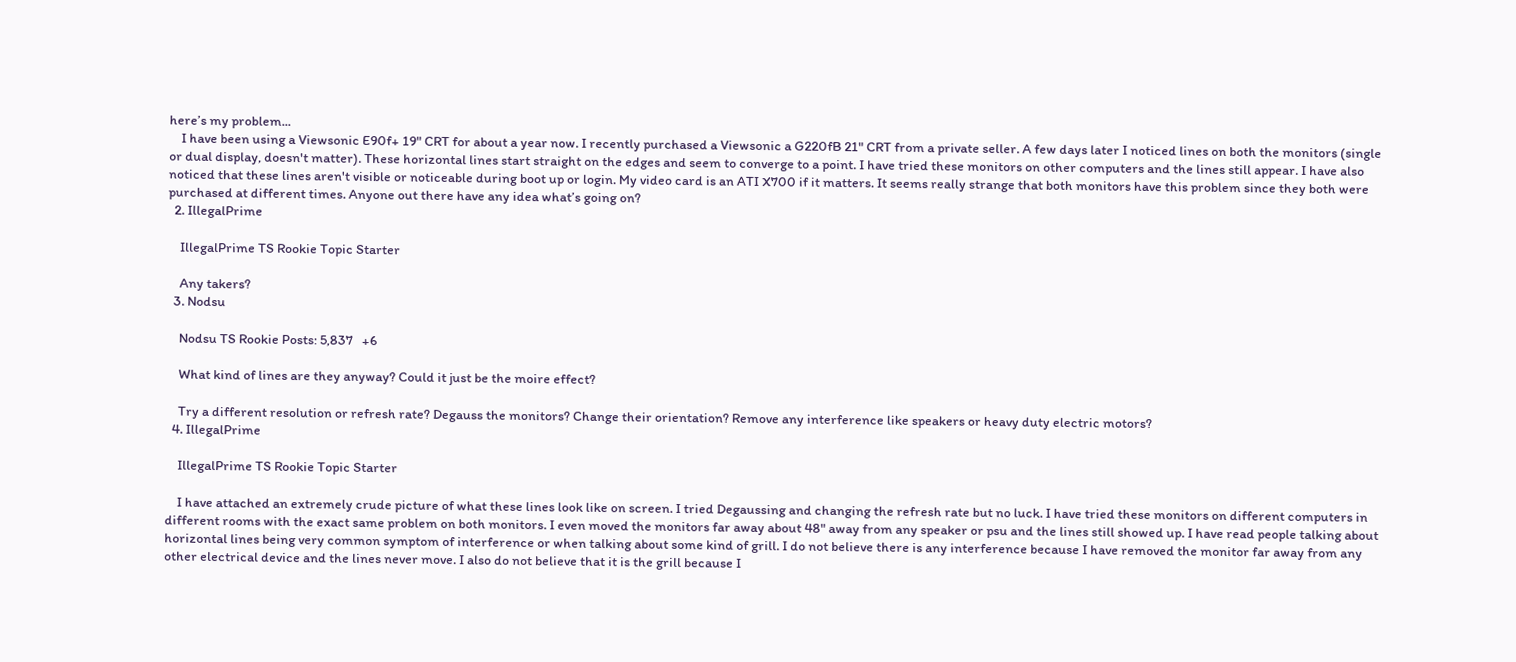here’s my problem...
    I have been using a Viewsonic E90f+ 19" CRT for about a year now. I recently purchased a Viewsonic a G220fB 21" CRT from a private seller. A few days later I noticed lines on both the monitors (single or dual display, doesn't matter). These horizontal lines start straight on the edges and seem to converge to a point. I have tried these monitors on other computers and the lines still appear. I have also noticed that these lines aren't visible or noticeable during boot up or login. My video card is an ATI X700 if it matters. It seems really strange that both monitors have this problem since they both were purchased at different times. Anyone out there have any idea what’s going on?
  2. IllegalPrime

    IllegalPrime TS Rookie Topic Starter

    Any takers?
  3. Nodsu

    Nodsu TS Rookie Posts: 5,837   +6

    What kind of lines are they anyway? Could it just be the moire effect?

    Try a different resolution or refresh rate? Degauss the monitors? Change their orientation? Remove any interference like speakers or heavy duty electric motors?
  4. IllegalPrime

    IllegalPrime TS Rookie Topic Starter

    I have attached an extremely crude picture of what these lines look like on screen. I tried Degaussing and changing the refresh rate but no luck. I have tried these monitors on different computers in different rooms with the exact same problem on both monitors. I even moved the monitors far away about 48" away from any speaker or psu and the lines still showed up. I have read people talking about horizontal lines being very common symptom of interference or when talking about some kind of grill. I do not believe there is any interference because I have removed the monitor far away from any other electrical device and the lines never move. I also do not believe that it is the grill because I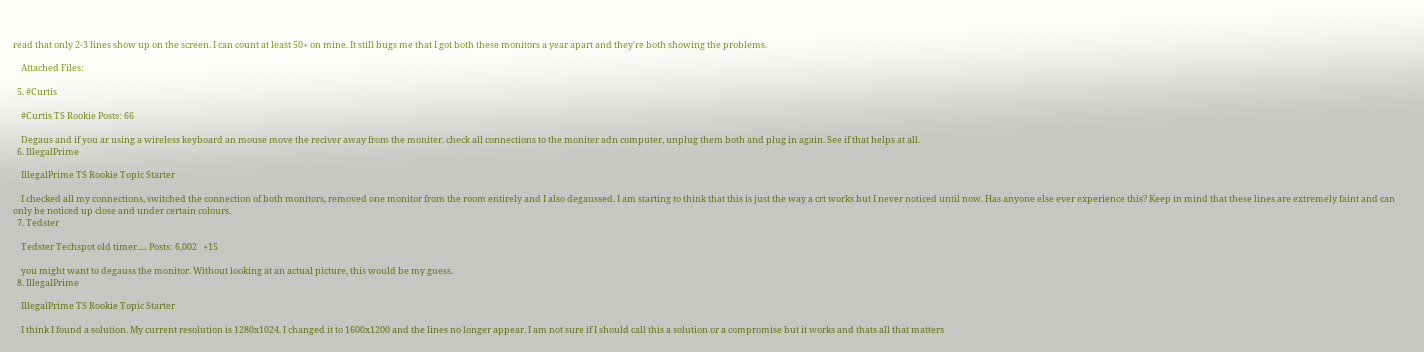read that only 2-3 lines show up on the screen. I can count at least 50+ on mine. It still bugs me that I got both these monitors a year apart and they're both showing the problems.

    Attached Files:

  5. #Curtis

    #Curtis TS Rookie Posts: 66

    Degaus and if you ar using a wireless keyboard an mouse move the reciver away from the moniter. check all connections to the moniter adn computer, unplug them both and plug in again. See if that helps at all.
  6. IllegalPrime

    IllegalPrime TS Rookie Topic Starter

    I checked all my connections, switched the connection of both monitors, removed one monitor from the room entirely and I also degaussed. I am starting to think that this is just the way a crt works but I never noticed until now. Has anyone else ever experience this? Keep in mind that these lines are extremely faint and can only be noticed up close and under certain colours.
  7. Tedster

    Tedster Techspot old timer..... Posts: 6,002   +15

    you might want to degauss the monitor. Without looking at an actual picture, this would be my guess.
  8. IllegalPrime

    IllegalPrime TS Rookie Topic Starter

    I think I found a solution. My current resolution is 1280x1024. I changed it to 1600x1200 and the lines no longer appear. I am not sure if I should call this a solution or a compromise but it works and thats all that matters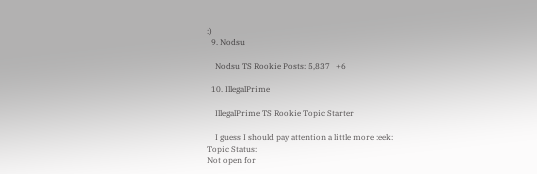:)
  9. Nodsu

    Nodsu TS Rookie Posts: 5,837   +6

  10. IllegalPrime

    IllegalPrime TS Rookie Topic Starter

    I guess I should pay attention a little more :eek:
Topic Status:
Not open for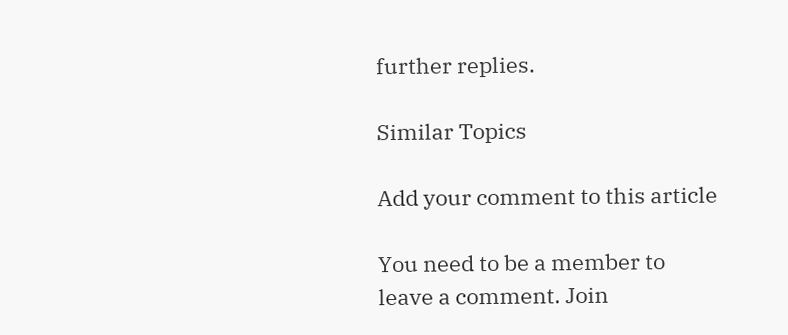further replies.

Similar Topics

Add your comment to this article

You need to be a member to leave a comment. Join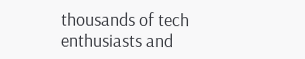thousands of tech enthusiasts and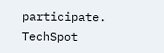participate.
TechSpot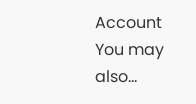Account You may also...